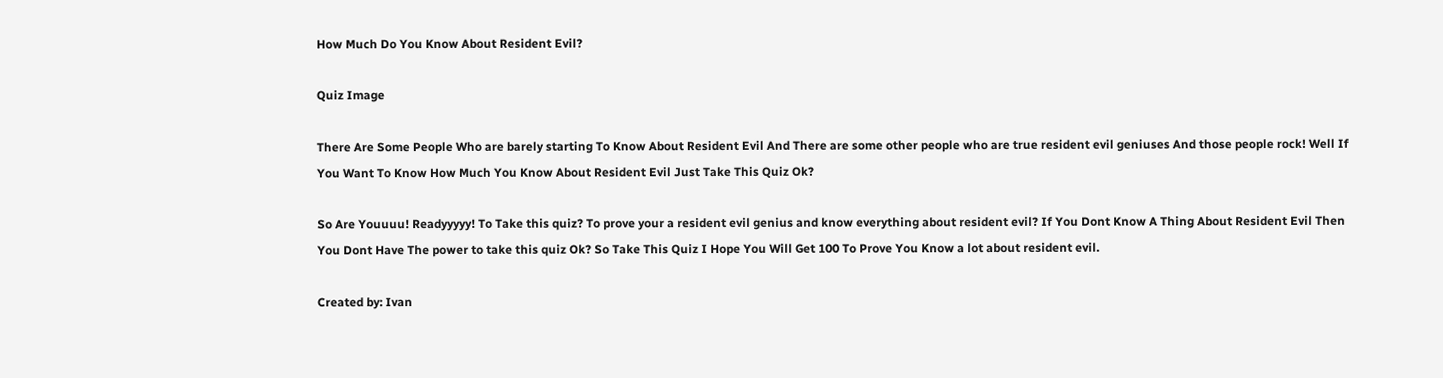How Much Do You Know About Resident Evil?

Quiz Image

There Are Some People Who are barely starting To Know About Resident Evil And There are some other people who are true resident evil geniuses And those people rock! Well If You Want To Know How Much You Know About Resident Evil Just Take This Quiz Ok?

So Are Youuuu! Readyyyyy! To Take this quiz? To prove your a resident evil genius and know everything about resident evil? If You Dont Know A Thing About Resident Evil Then You Dont Have The power to take this quiz Ok? So Take This Quiz I Hope You Will Get 100 To Prove You Know a lot about resident evil.

Created by: Ivan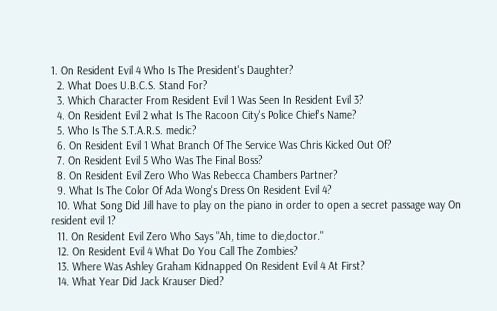1. On Resident Evil 4 Who Is The President's Daughter?
  2. What Does U.B.C.S. Stand For?
  3. Which Character From Resident Evil 1 Was Seen In Resident Evil 3?
  4. On Resident Evil 2 what Is The Racoon City's Police Chief's Name?
  5. Who Is The S.T.A.R.S. medic?
  6. On Resident Evil 1 What Branch Of The Service Was Chris Kicked Out Of?
  7. On Resident Evil 5 Who Was The Final Boss?
  8. On Resident Evil Zero Who Was Rebecca Chambers Partner?
  9. What Is The Color Of Ada Wong's Dress On Resident Evil 4?
  10. What Song Did Jill have to play on the piano in order to open a secret passage way On resident evil 1?
  11. On Resident Evil Zero Who Says "Ah, time to die,doctor."
  12. On Resident Evil 4 What Do You Call The Zombies?
  13. Where Was Ashley Graham Kidnapped On Resident Evil 4 At First?
  14. What Year Did Jack Krauser Died?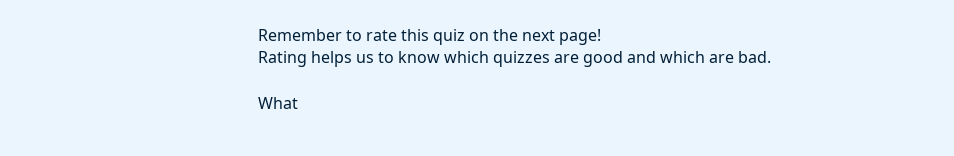Remember to rate this quiz on the next page!
Rating helps us to know which quizzes are good and which are bad.

What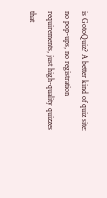is GotoQuiz? A better kind of quiz site: no pop-ups, no registration requirements, just high-quality quizzes that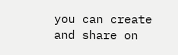you can create and share on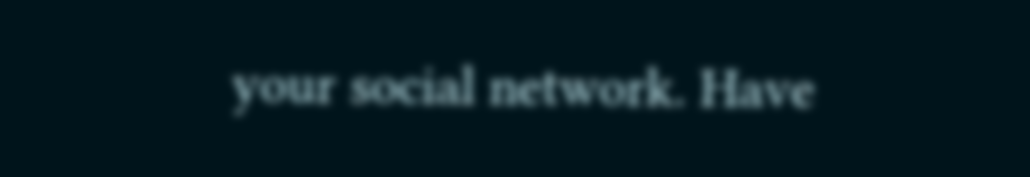your social network. Have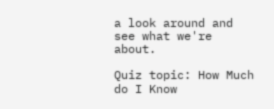a look around and see what we're about.

Quiz topic: How Much do I Know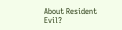About Resident Evil?